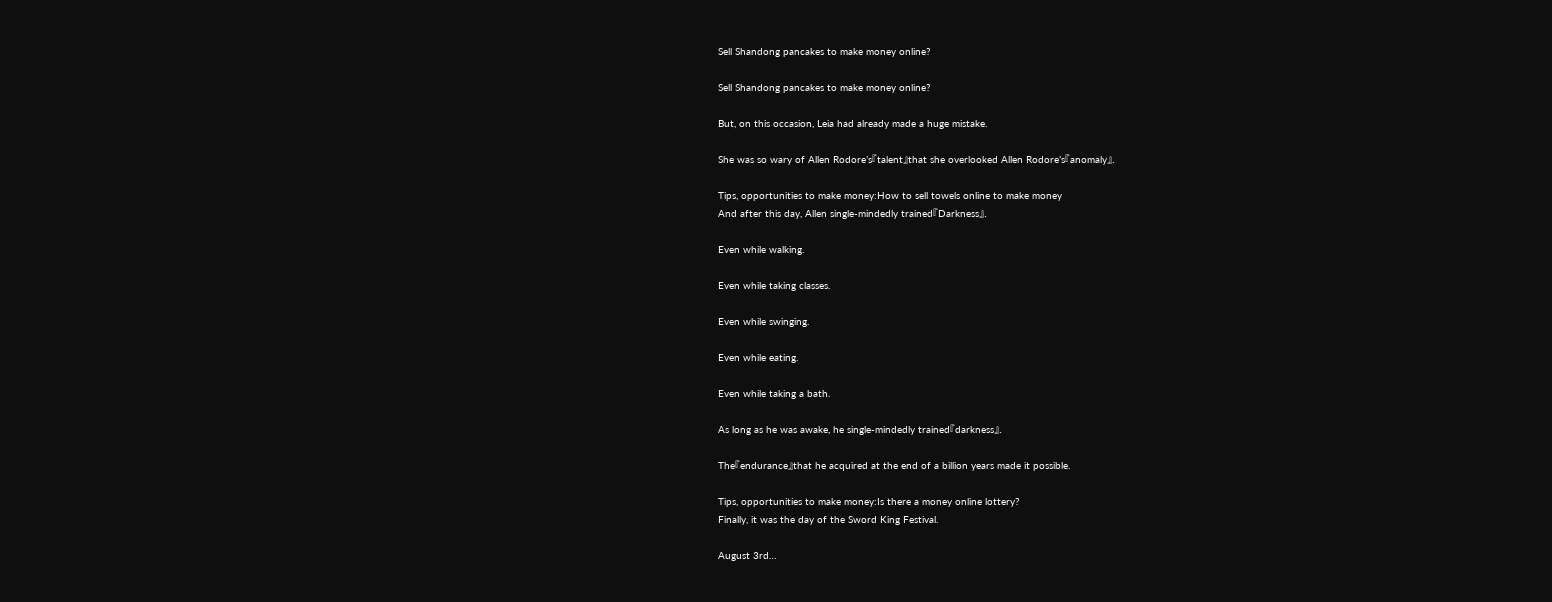Sell Shandong pancakes to make money online?

Sell Shandong pancakes to make money online?

But, on this occasion, Leia had already made a huge mistake.

She was so wary of Allen Rodore’s『talent』that she overlooked Allen Rodore’s『anomaly』.

Tips, opportunities to make money:How to sell towels online to make money
And after this day, Allen single-mindedly trained『Darkness』.

Even while walking.

Even while taking classes.

Even while swinging.

Even while eating.

Even while taking a bath.

As long as he was awake, he single-mindedly trained『darkness』.

The『endurance』that he acquired at the end of a billion years made it possible.

Tips, opportunities to make money:Is there a money online lottery?
Finally, it was the day of the Sword King Festival.

August 3rd…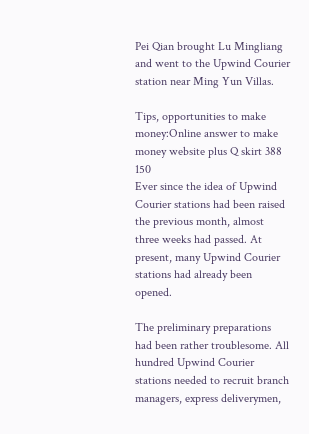Pei Qian brought Lu Mingliang and went to the Upwind Courier station near Ming Yun Villas.

Tips, opportunities to make money:Online answer to make money website plus Q skirt 388 150
Ever since the idea of Upwind Courier stations had been raised the previous month, almost three weeks had passed. At present, many Upwind Courier stations had already been opened.

The preliminary preparations had been rather troublesome. All hundred Upwind Courier stations needed to recruit branch managers, express deliverymen,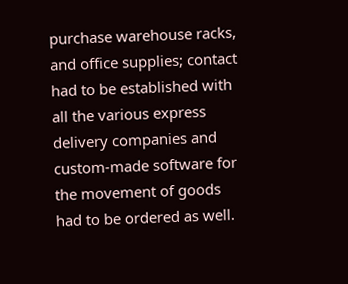purchase warehouse racks, and office supplies; contact had to be established with all the various express delivery companies and custom-made software for the movement of goods had to be ordered as well.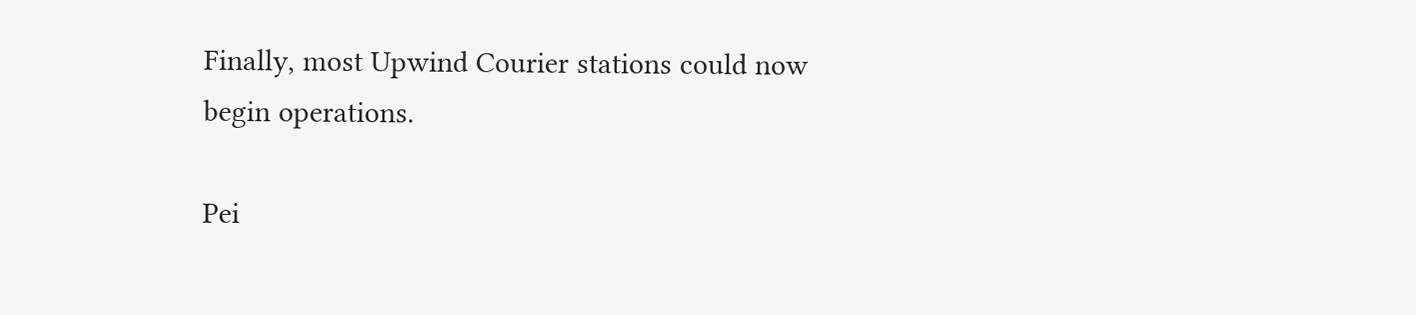Finally, most Upwind Courier stations could now begin operations.

Pei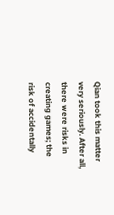Qian took this matter very seriously. After all, there were risks in creating games; the risk of accidentally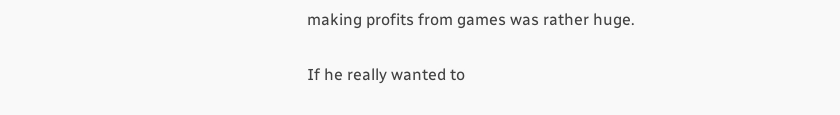making profits from games was rather huge.

If he really wanted to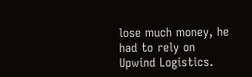lose much money, he had to rely on Upwind Logistics.